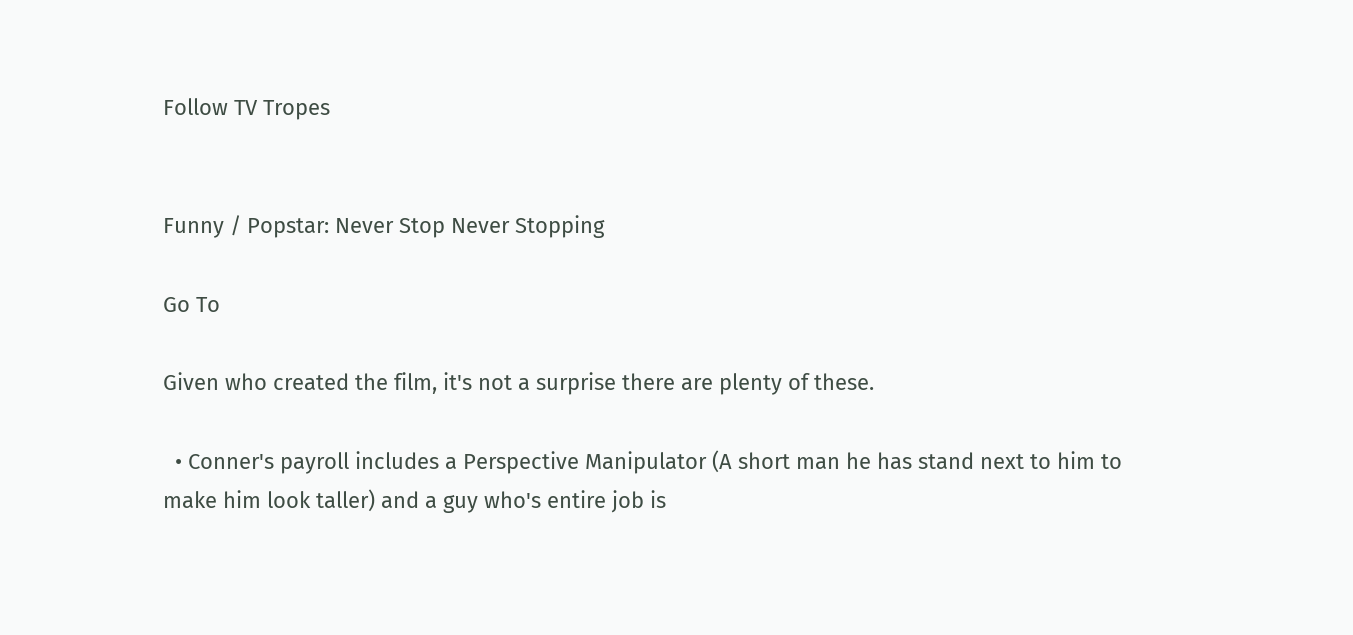Follow TV Tropes


Funny / Popstar: Never Stop Never Stopping

Go To

Given who created the film, it's not a surprise there are plenty of these.

  • Conner's payroll includes a Perspective Manipulator (A short man he has stand next to him to make him look taller) and a guy who's entire job is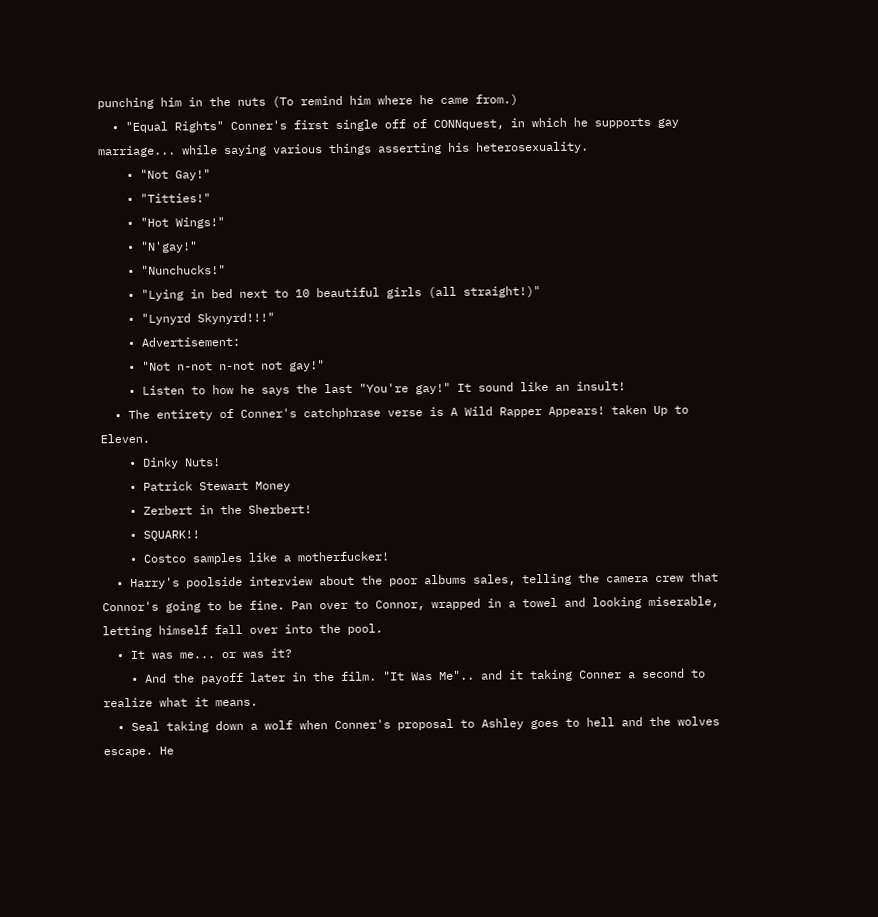punching him in the nuts (To remind him where he came from.)
  • "Equal Rights" Conner's first single off of CONNquest, in which he supports gay marriage... while saying various things asserting his heterosexuality.
    • "Not Gay!"
    • "Titties!"
    • "Hot Wings!"
    • "N'gay!"
    • "Nunchucks!"
    • "Lying in bed next to 10 beautiful girls (all straight!)"
    • "Lynyrd Skynyrd!!!"
    • Advertisement:
    • "Not n-not n-not not gay!"
    • Listen to how he says the last "You're gay!" It sound like an insult!
  • The entirety of Conner's catchphrase verse is A Wild Rapper Appears! taken Up to Eleven.
    • Dinky Nuts!
    • Patrick Stewart Money
    • Zerbert in the Sherbert!
    • SQUARK!!
    • Costco samples like a motherfucker!
  • Harry's poolside interview about the poor albums sales, telling the camera crew that Connor's going to be fine. Pan over to Connor, wrapped in a towel and looking miserable, letting himself fall over into the pool.
  • It was me... or was it?
    • And the payoff later in the film. "It Was Me".. and it taking Conner a second to realize what it means.
  • Seal taking down a wolf when Conner's proposal to Ashley goes to hell and the wolves escape. He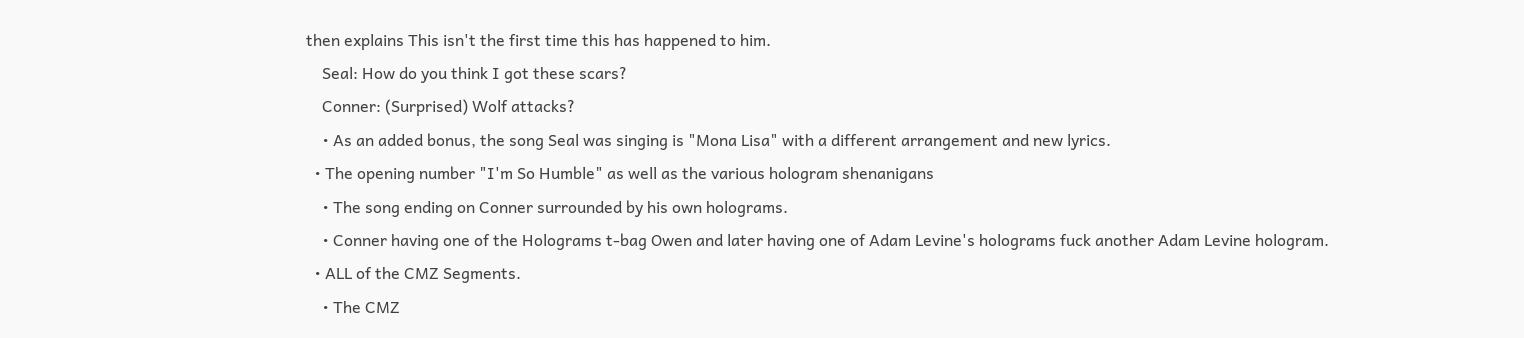then explains This isn't the first time this has happened to him.
    Seal: How do you think I got these scars?
    Conner: (Surprised) Wolf attacks?
    • As an added bonus, the song Seal was singing is "Mona Lisa" with a different arrangement and new lyrics.
  • The opening number "I'm So Humble" as well as the various hologram shenanigans
    • The song ending on Conner surrounded by his own holograms.
    • Conner having one of the Holograms t-bag Owen and later having one of Adam Levine's holograms fuck another Adam Levine hologram.
  • ALL of the CMZ Segments.
    • The CMZ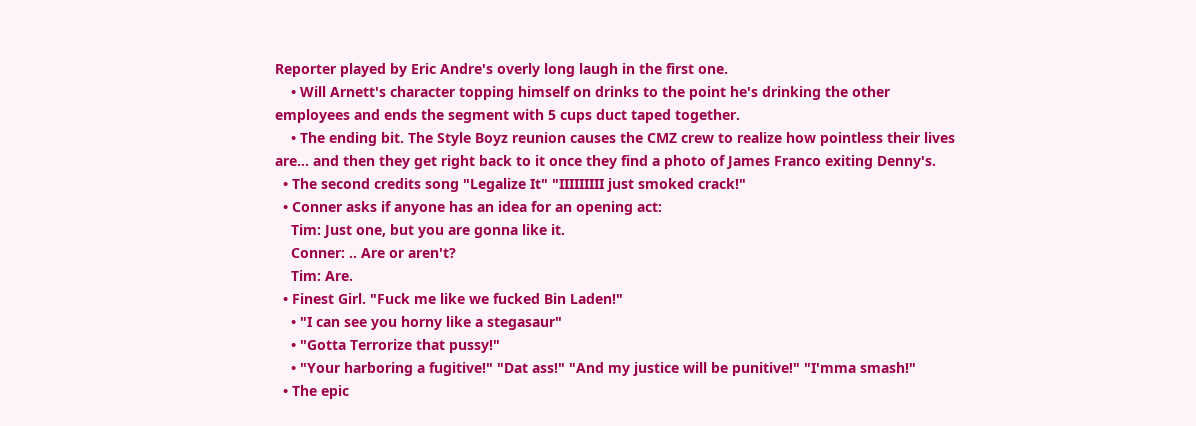Reporter played by Eric Andre's overly long laugh in the first one.
    • Will Arnett's character topping himself on drinks to the point he's drinking the other employees and ends the segment with 5 cups duct taped together.
    • The ending bit. The Style Boyz reunion causes the CMZ crew to realize how pointless their lives are... and then they get right back to it once they find a photo of James Franco exiting Denny's.
  • The second credits song "Legalize It" "IIIIIIIII just smoked crack!"
  • Conner asks if anyone has an idea for an opening act:
    Tim: Just one, but you are gonna like it.
    Conner: .. Are or aren't?
    Tim: Are.
  • Finest Girl. "Fuck me like we fucked Bin Laden!"
    • "I can see you horny like a stegasaur"
    • "Gotta Terrorize that pussy!"
    • "Your harboring a fugitive!" "Dat ass!" "And my justice will be punitive!" "I'mma smash!"
  • The epic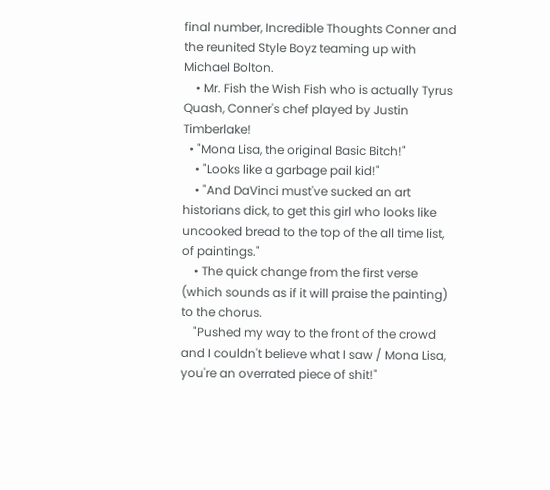final number, Incredible Thoughts Conner and the reunited Style Boyz teaming up with Michael Bolton.
    • Mr. Fish the Wish Fish who is actually Tyrus Quash, Conner's chef played by Justin Timberlake!
  • "Mona Lisa, the original Basic Bitch!"
    • "Looks like a garbage pail kid!"
    • "And DaVinci must've sucked an art historians dick, to get this girl who looks like uncooked bread to the top of the all time list, of paintings."
    • The quick change from the first verse (which sounds as if it will praise the painting) to the chorus.
    "Pushed my way to the front of the crowd and I couldn't believe what I saw / Mona Lisa, you're an overrated piece of shit!"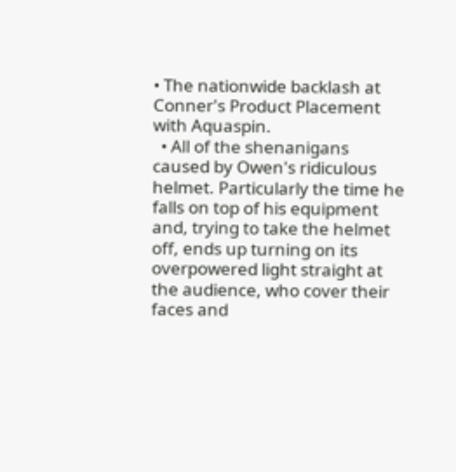• The nationwide backlash at Conner's Product Placement with Aquaspin.
  • All of the shenanigans caused by Owen's ridiculous helmet. Particularly the time he falls on top of his equipment and, trying to take the helmet off, ends up turning on its overpowered light straight at the audience, who cover their faces and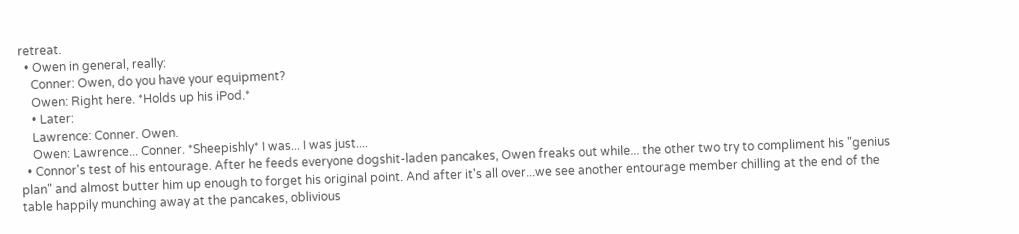retreat.
  • Owen in general, really:
    Conner: Owen, do you have your equipment?
    Owen: Right here. *Holds up his iPod.*
    • Later:
    Lawrence: Conner. Owen.
    Owen: Lawrence... Conner. *Sheepishly* I was... I was just....
  • Connor's test of his entourage. After he feeds everyone dogshit-laden pancakes, Owen freaks out while... the other two try to compliment his "genius plan" and almost butter him up enough to forget his original point. And after it's all over...we see another entourage member chilling at the end of the table happily munching away at the pancakes, oblivious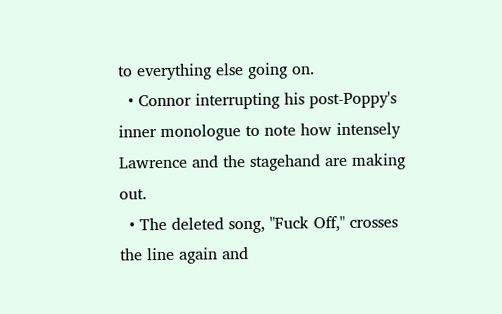to everything else going on.
  • Connor interrupting his post-Poppy's inner monologue to note how intensely Lawrence and the stagehand are making out.
  • The deleted song, "Fuck Off," crosses the line again and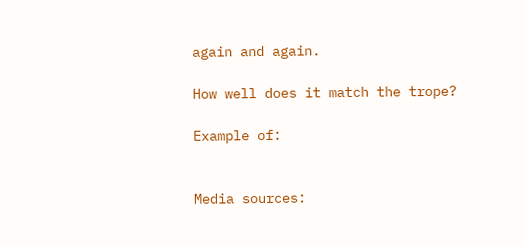again and again.

How well does it match the trope?

Example of:


Media sources: